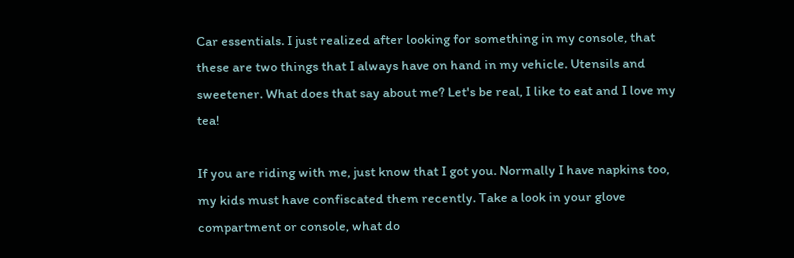Car essentials. I just realized after looking for something in my console, that these are two things that I always have on hand in my vehicle. Utensils and sweetener. What does that say about me? Let's be real, I like to eat and I love my tea!

If you are riding with me, just know that I got you. Normally I have napkins too, my kids must have confiscated them recently. Take a look in your glove compartment or console, what do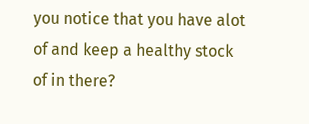you notice that you have alot of and keep a healthy stock of in there?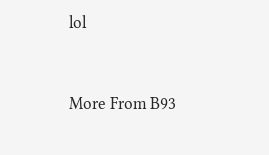lol



More From B93